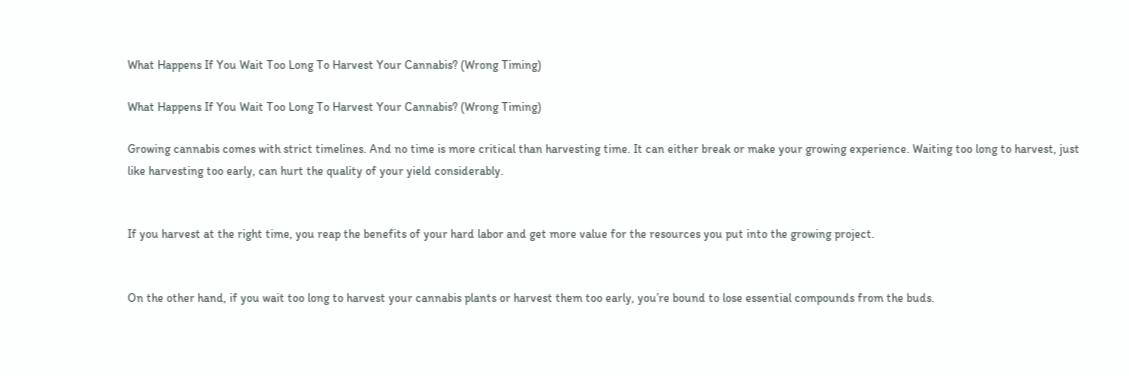What Happens If You Wait Too Long To Harvest Your Cannabis? (Wrong Timing)

What Happens If You Wait Too Long To Harvest Your Cannabis? (Wrong Timing)

Growing cannabis comes with strict timelines. And no time is more critical than harvesting time. It can either break or make your growing experience. Waiting too long to harvest, just like harvesting too early, can hurt the quality of your yield considerably.


If you harvest at the right time, you reap the benefits of your hard labor and get more value for the resources you put into the growing project.


On the other hand, if you wait too long to harvest your cannabis plants or harvest them too early, you’re bound to lose essential compounds from the buds.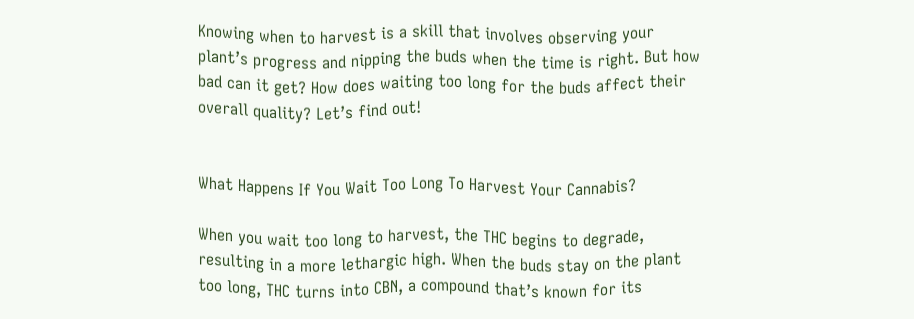Knowing when to harvest is a skill that involves observing your plant’s progress and nipping the buds when the time is right. But how bad can it get? How does waiting too long for the buds affect their overall quality? Let’s find out!


What Happens If You Wait Too Long To Harvest Your Cannabis?

When you wait too long to harvest, the THC begins to degrade, resulting in a more lethargic high. When the buds stay on the plant too long, THC turns into CBN, a compound that’s known for its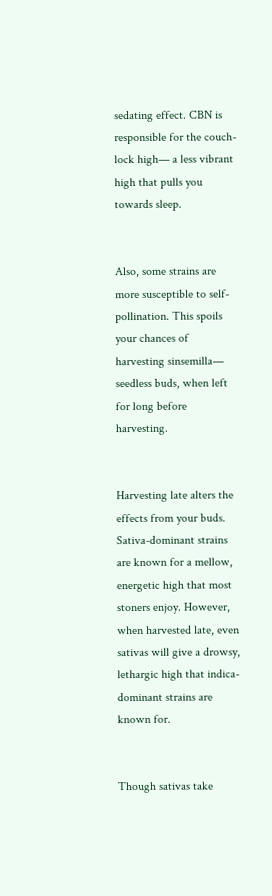sedating effect. CBN is responsible for the couch-lock high— a less vibrant high that pulls you towards sleep.


Also, some strains are more susceptible to self-pollination. This spoils your chances of harvesting sinsemilla— seedless buds, when left for long before harvesting.


Harvesting late alters the effects from your buds. Sativa-dominant strains are known for a mellow, energetic high that most stoners enjoy. However, when harvested late, even sativas will give a drowsy, lethargic high that indica-dominant strains are known for.


Though sativas take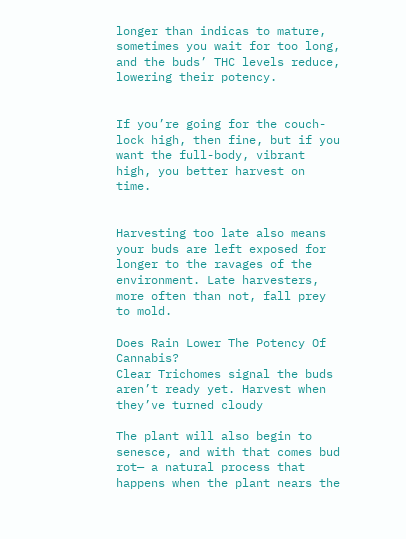longer than indicas to mature, sometimes you wait for too long, and the buds’ THC levels reduce, lowering their potency.


If you’re going for the couch-lock high, then fine, but if you want the full-body, vibrant high, you better harvest on time.


Harvesting too late also means your buds are left exposed for longer to the ravages of the environment. Late harvesters, more often than not, fall prey to mold.

Does Rain Lower The Potency Of Cannabis?
Clear Trichomes signal the buds aren’t ready yet. Harvest when they’ve turned cloudy

The plant will also begin to senesce, and with that comes bud rot— a natural process that happens when the plant nears the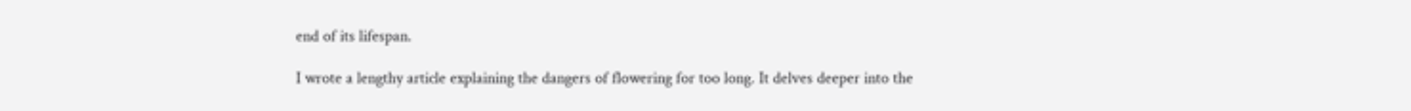end of its lifespan.

I wrote a lengthy article explaining the dangers of flowering for too long. It delves deeper into the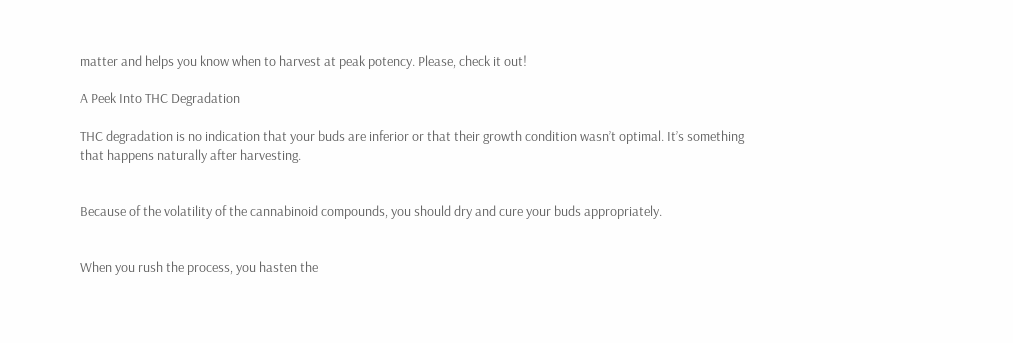matter and helps you know when to harvest at peak potency. Please, check it out!

A Peek Into THC Degradation

THC degradation is no indication that your buds are inferior or that their growth condition wasn’t optimal. It’s something that happens naturally after harvesting.


Because of the volatility of the cannabinoid compounds, you should dry and cure your buds appropriately.


When you rush the process, you hasten the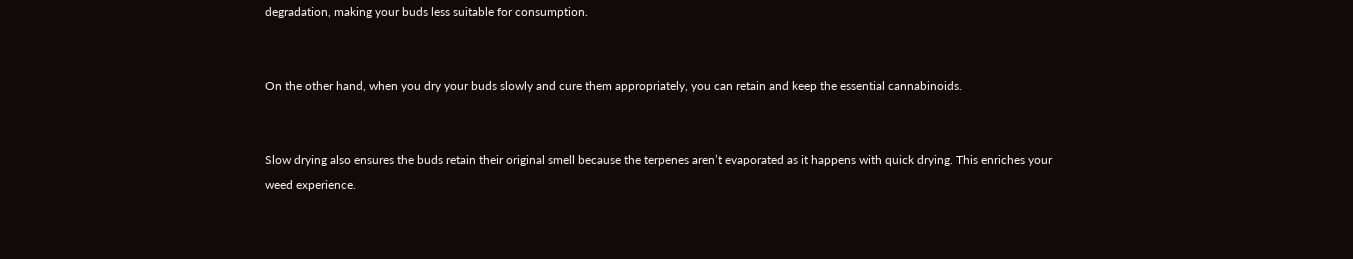degradation, making your buds less suitable for consumption.


On the other hand, when you dry your buds slowly and cure them appropriately, you can retain and keep the essential cannabinoids.


Slow drying also ensures the buds retain their original smell because the terpenes aren’t evaporated as it happens with quick drying. This enriches your weed experience.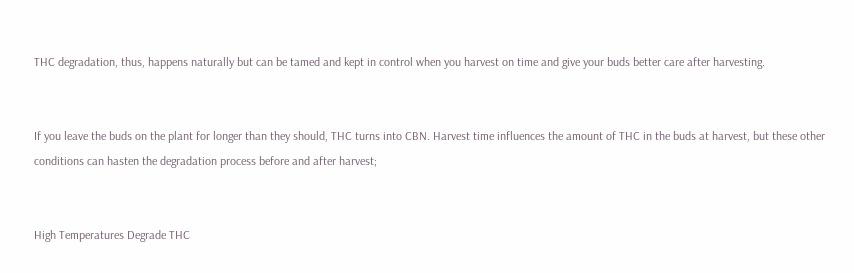THC degradation, thus, happens naturally but can be tamed and kept in control when you harvest on time and give your buds better care after harvesting.


If you leave the buds on the plant for longer than they should, THC turns into CBN. Harvest time influences the amount of THC in the buds at harvest, but these other conditions can hasten the degradation process before and after harvest;


High Temperatures Degrade THC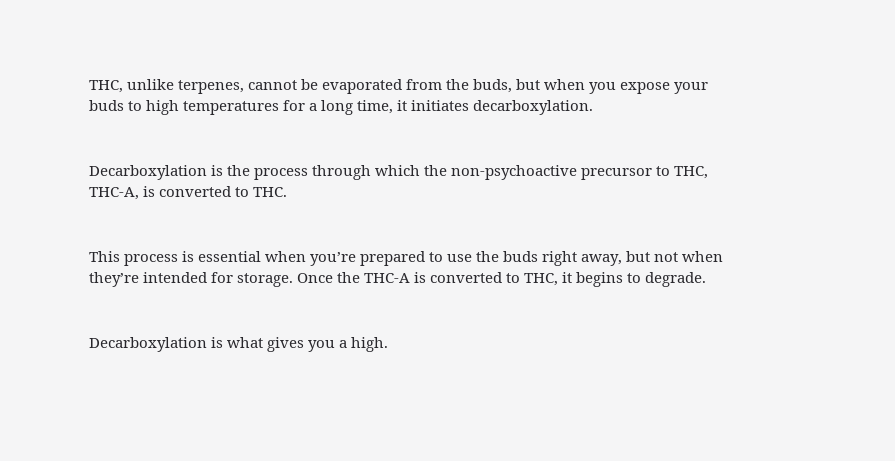THC, unlike terpenes, cannot be evaporated from the buds, but when you expose your buds to high temperatures for a long time, it initiates decarboxylation.


Decarboxylation is the process through which the non-psychoactive precursor to THC,  THC-A, is converted to THC.


This process is essential when you’re prepared to use the buds right away, but not when they’re intended for storage. Once the THC-A is converted to THC, it begins to degrade.


Decarboxylation is what gives you a high.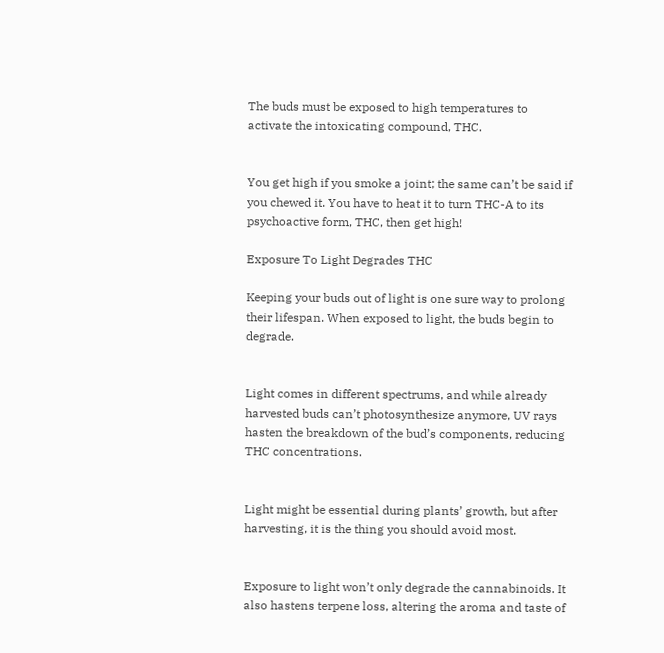The buds must be exposed to high temperatures to activate the intoxicating compound, THC.


You get high if you smoke a joint; the same can’t be said if you chewed it. You have to heat it to turn THC-A to its psychoactive form, THC, then get high!

Exposure To Light Degrades THC

Keeping your buds out of light is one sure way to prolong their lifespan. When exposed to light, the buds begin to degrade.


Light comes in different spectrums, and while already harvested buds can’t photosynthesize anymore, UV rays hasten the breakdown of the bud’s components, reducing THC concentrations.


Light might be essential during plants’ growth, but after harvesting, it is the thing you should avoid most.


Exposure to light won’t only degrade the cannabinoids. It also hastens terpene loss, altering the aroma and taste of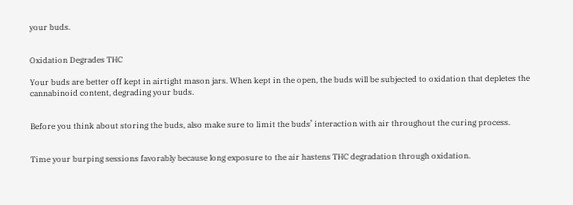your buds.


Oxidation Degrades THC

Your buds are better off kept in airtight mason jars. When kept in the open, the buds will be subjected to oxidation that depletes the cannabinoid content, degrading your buds.


Before you think about storing the buds, also make sure to limit the buds’ interaction with air throughout the curing process.


Time your burping sessions favorably because long exposure to the air hastens THC degradation through oxidation.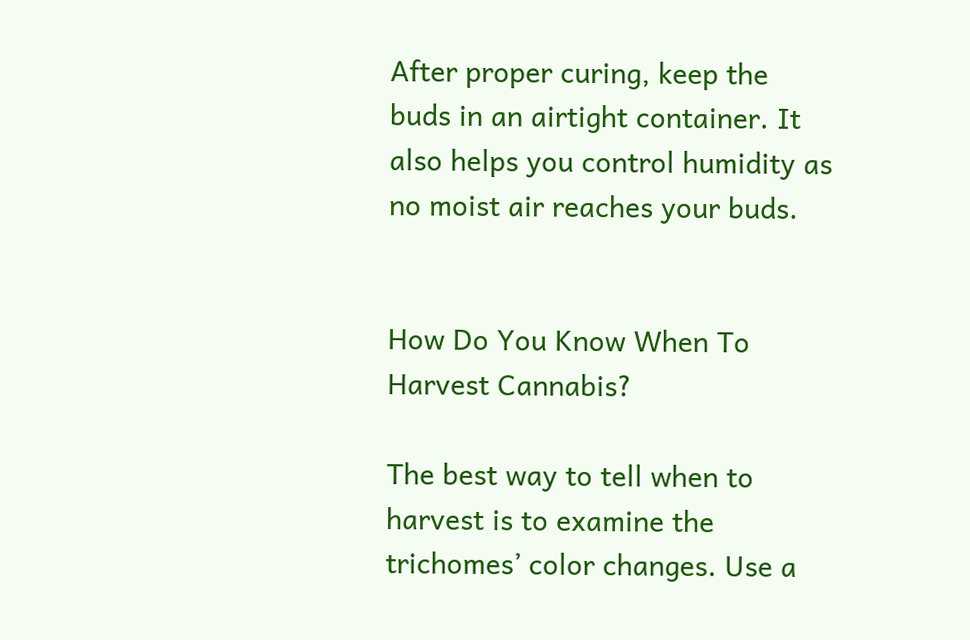After proper curing, keep the buds in an airtight container. It also helps you control humidity as no moist air reaches your buds.


How Do You Know When To Harvest Cannabis?

The best way to tell when to harvest is to examine the trichomes’ color changes. Use a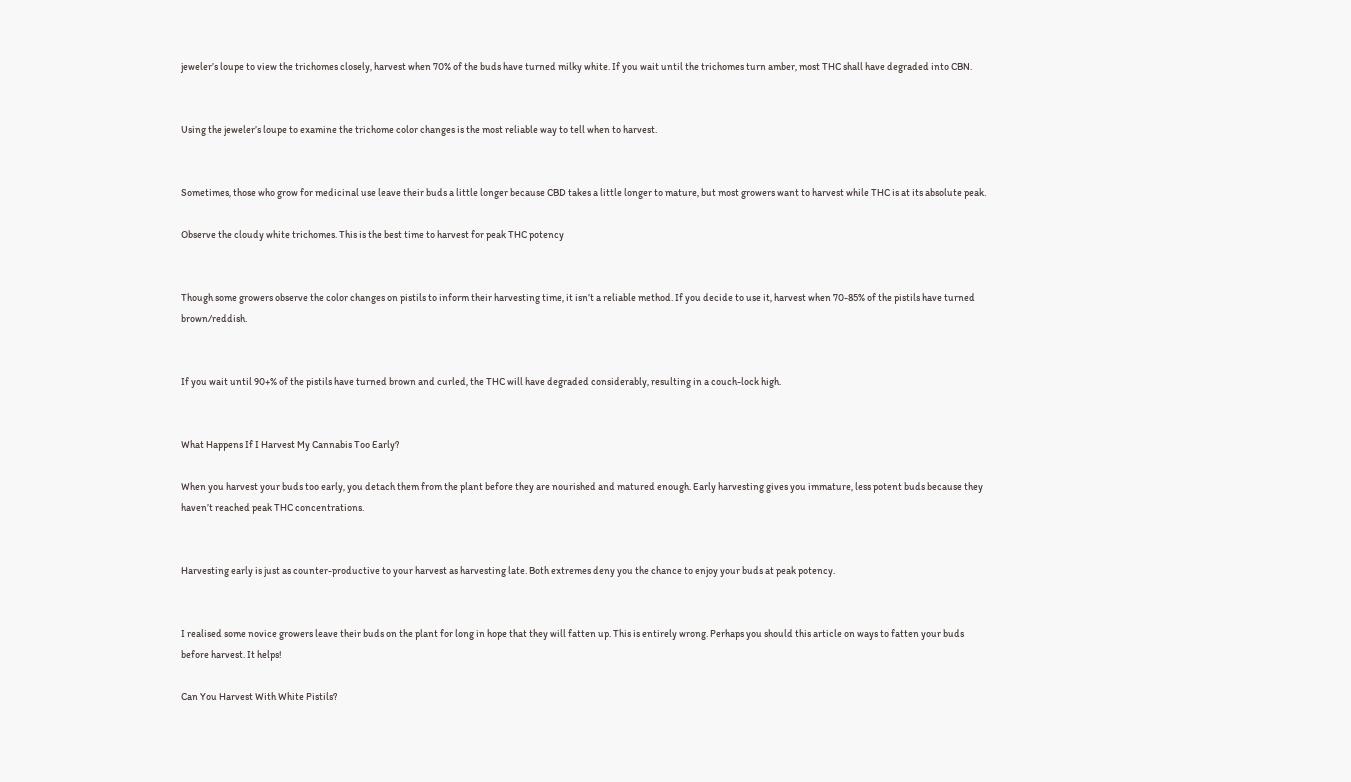jeweler’s loupe to view the trichomes closely, harvest when 70% of the buds have turned milky white. If you wait until the trichomes turn amber, most THC shall have degraded into CBN.


Using the jeweler’s loupe to examine the trichome color changes is the most reliable way to tell when to harvest.


Sometimes, those who grow for medicinal use leave their buds a little longer because CBD takes a little longer to mature, but most growers want to harvest while THC is at its absolute peak.

Observe the cloudy white trichomes. This is the best time to harvest for peak THC potency


Though some growers observe the color changes on pistils to inform their harvesting time, it isn’t a reliable method. If you decide to use it, harvest when 70-85% of the pistils have turned brown/reddish.


If you wait until 90+% of the pistils have turned brown and curled, the THC will have degraded considerably, resulting in a couch-lock high.


What Happens If I Harvest My Cannabis Too Early?

When you harvest your buds too early, you detach them from the plant before they are nourished and matured enough. Early harvesting gives you immature, less potent buds because they haven’t reached peak THC concentrations.


Harvesting early is just as counter-productive to your harvest as harvesting late. Both extremes deny you the chance to enjoy your buds at peak potency.


I realised some novice growers leave their buds on the plant for long in hope that they will fatten up. This is entirely wrong. Perhaps you should this article on ways to fatten your buds before harvest. It helps!

Can You Harvest With White Pistils?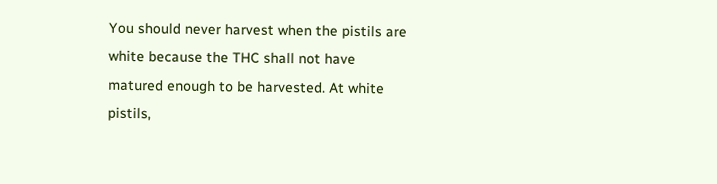You should never harvest when the pistils are white because the THC shall not have matured enough to be harvested. At white pistils,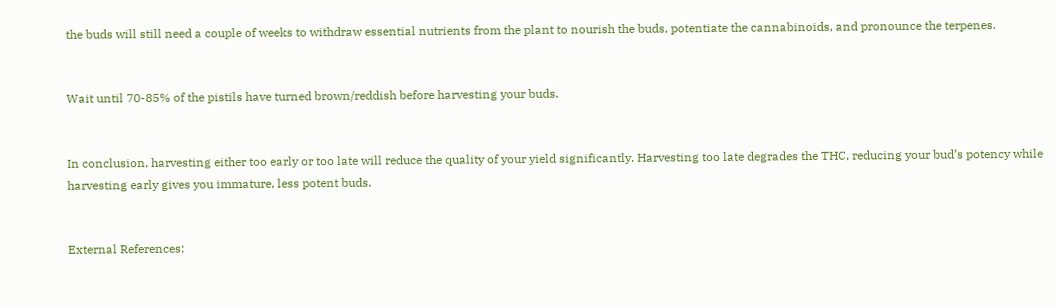the buds will still need a couple of weeks to withdraw essential nutrients from the plant to nourish the buds, potentiate the cannabinoids, and pronounce the terpenes.


Wait until 70-85% of the pistils have turned brown/reddish before harvesting your buds.


In conclusion, harvesting either too early or too late will reduce the quality of your yield significantly. Harvesting too late degrades the THC, reducing your bud’s potency while harvesting early gives you immature, less potent buds.


External References: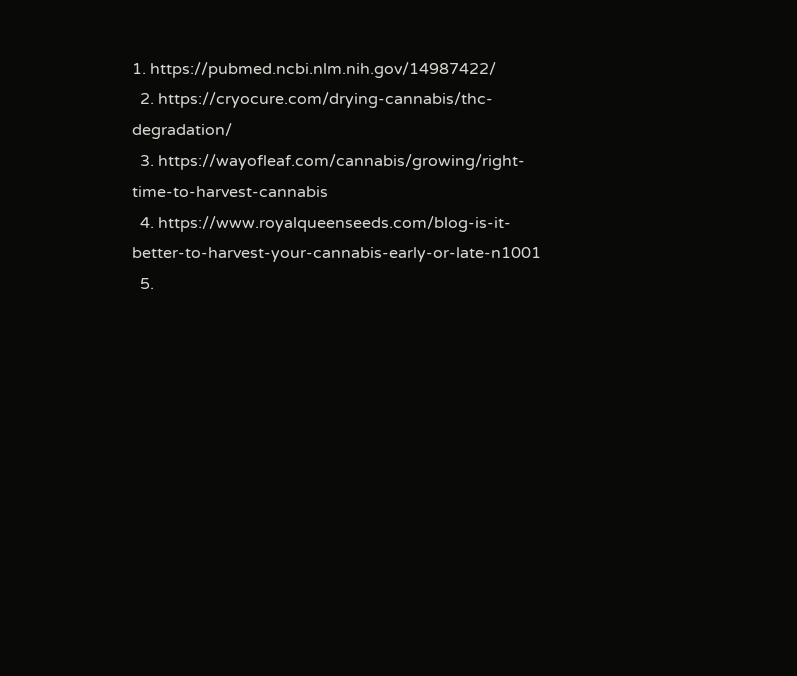1. https://pubmed.ncbi.nlm.nih.gov/14987422/
  2. https://cryocure.com/drying-cannabis/thc-degradation/
  3. https://wayofleaf.com/cannabis/growing/right-time-to-harvest-cannabis
  4. https://www.royalqueenseeds.com/blog-is-it-better-to-harvest-your-cannabis-early-or-late-n1001
  5.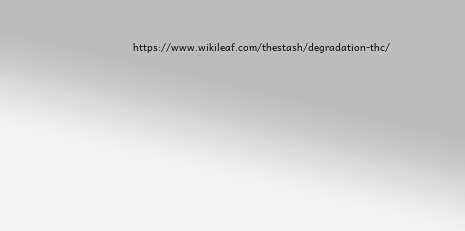https://www.wikileaf.com/thestash/degradation-thc/